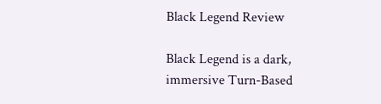Black Legend Review

Black Legend is a dark, immersive Turn-Based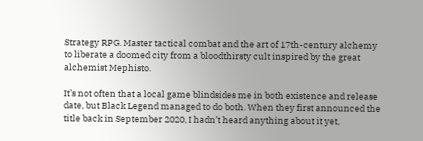Strategy RPG. Master tactical combat and the art of 17th-century alchemy to liberate a doomed city from a bloodthirsty cult inspired by the great alchemist Mephisto.

It’s not often that a local game blindsides me in both existence and release date, but Black Legend managed to do both. When they first announced the title back in September 2020, I hadn’t heard anything about it yet,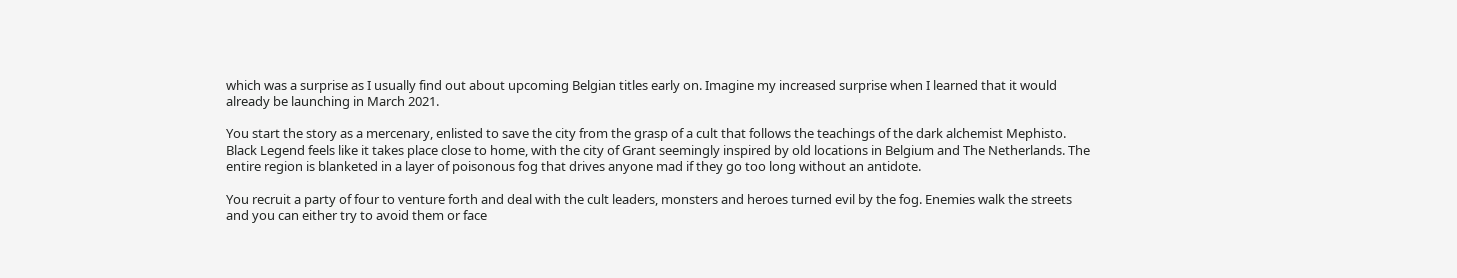which was a surprise as I usually find out about upcoming Belgian titles early on. Imagine my increased surprise when I learned that it would already be launching in March 2021.

You start the story as a mercenary, enlisted to save the city from the grasp of a cult that follows the teachings of the dark alchemist Mephisto. Black Legend feels like it takes place close to home, with the city of Grant seemingly inspired by old locations in Belgium and The Netherlands. The entire region is blanketed in a layer of poisonous fog that drives anyone mad if they go too long without an antidote.

You recruit a party of four to venture forth and deal with the cult leaders, monsters and heroes turned evil by the fog. Enemies walk the streets and you can either try to avoid them or face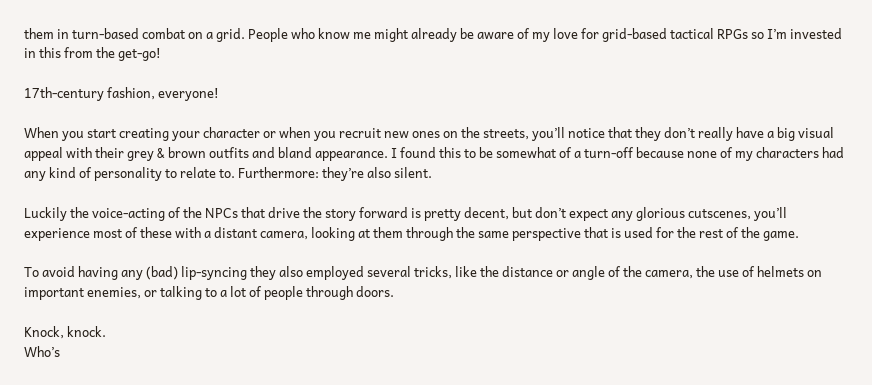them in turn-based combat on a grid. People who know me might already be aware of my love for grid-based tactical RPGs so I’m invested in this from the get-go!

17th-century fashion, everyone!

When you start creating your character or when you recruit new ones on the streets, you’ll notice that they don’t really have a big visual appeal with their grey & brown outfits and bland appearance. I found this to be somewhat of a turn-off because none of my characters had any kind of personality to relate to. Furthermore: they’re also silent.

Luckily the voice-acting of the NPCs that drive the story forward is pretty decent, but don’t expect any glorious cutscenes, you’ll experience most of these with a distant camera, looking at them through the same perspective that is used for the rest of the game.

To avoid having any (bad) lip-syncing they also employed several tricks, like the distance or angle of the camera, the use of helmets on important enemies, or talking to a lot of people through doors.

Knock, knock.
Who’s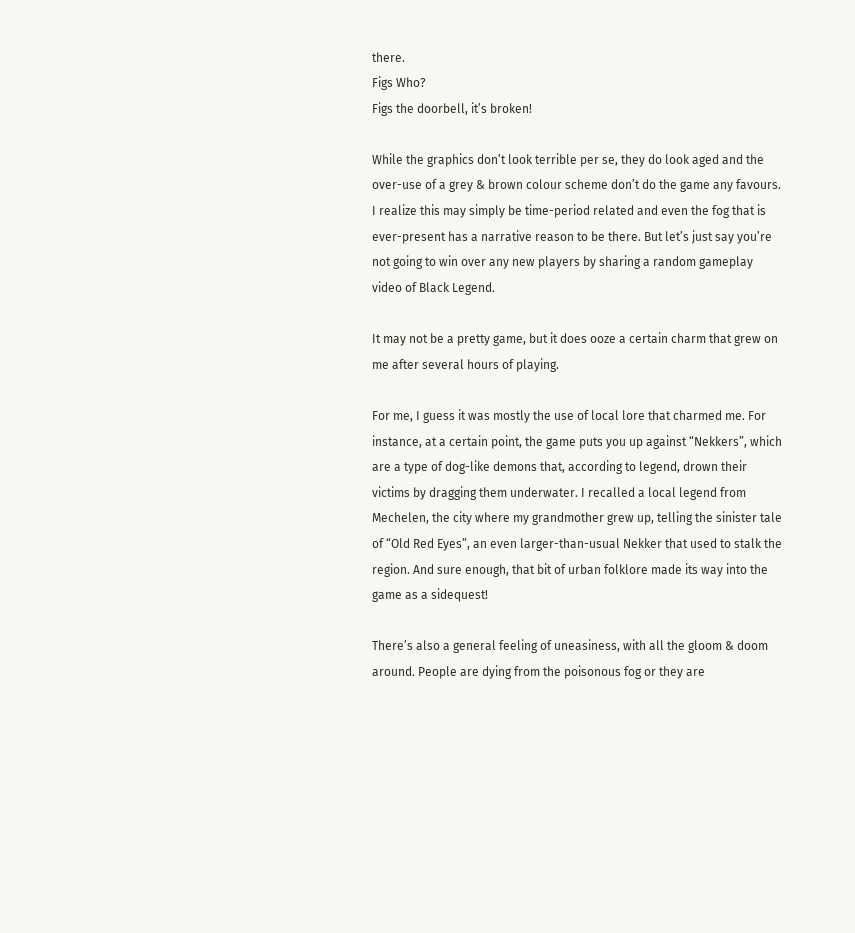there.
Figs Who?
Figs the doorbell, it’s broken!

While the graphics don’t look terrible per se, they do look aged and the over-use of a grey & brown colour scheme don’t do the game any favours. I realize this may simply be time-period related and even the fog that is ever-present has a narrative reason to be there. But let’s just say you’re not going to win over any new players by sharing a random gameplay video of Black Legend.

It may not be a pretty game, but it does ooze a certain charm that grew on me after several hours of playing.

For me, I guess it was mostly the use of local lore that charmed me. For instance, at a certain point, the game puts you up against “Nekkers”, which are a type of dog-like demons that, according to legend, drown their victims by dragging them underwater. I recalled a local legend from Mechelen, the city where my grandmother grew up, telling the sinister tale of “Old Red Eyes”, an even larger-than-usual Nekker that used to stalk the region. And sure enough, that bit of urban folklore made its way into the game as a sidequest!

There’s also a general feeling of uneasiness, with all the gloom & doom around. People are dying from the poisonous fog or they are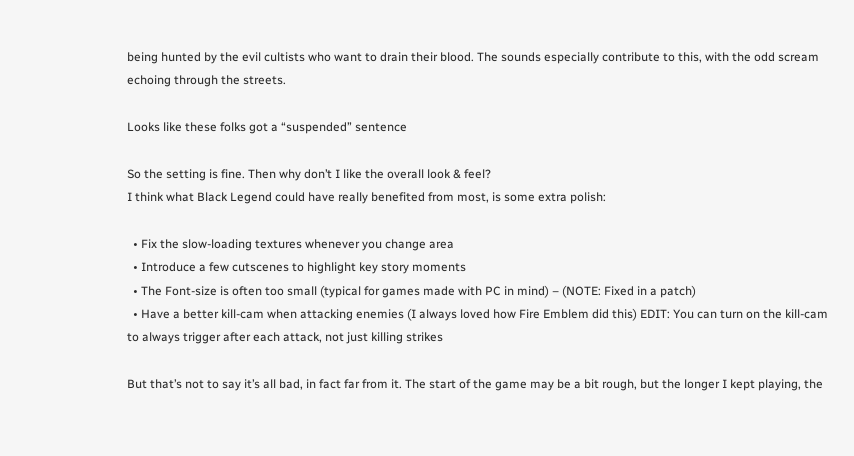being hunted by the evil cultists who want to drain their blood. The sounds especially contribute to this, with the odd scream echoing through the streets.

Looks like these folks got a “suspended” sentence

So the setting is fine. Then why don’t I like the overall look & feel?
I think what Black Legend could have really benefited from most, is some extra polish:

  • Fix the slow-loading textures whenever you change area
  • Introduce a few cutscenes to highlight key story moments
  • The Font-size is often too small (typical for games made with PC in mind) – (NOTE: Fixed in a patch)
  • Have a better kill-cam when attacking enemies (I always loved how Fire Emblem did this) EDIT: You can turn on the kill-cam to always trigger after each attack, not just killing strikes

But that’s not to say it’s all bad, in fact far from it. The start of the game may be a bit rough, but the longer I kept playing, the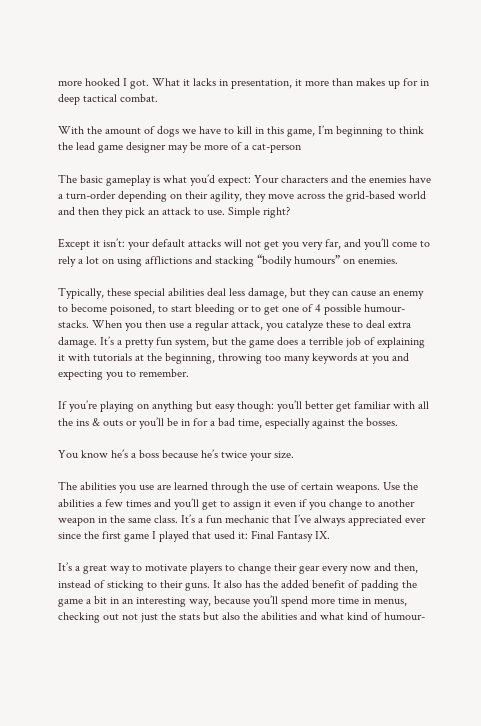more hooked I got. What it lacks in presentation, it more than makes up for in deep tactical combat.

With the amount of dogs we have to kill in this game, I’m beginning to think the lead game designer may be more of a cat-person

The basic gameplay is what you’d expect: Your characters and the enemies have a turn-order depending on their agility, they move across the grid-based world and then they pick an attack to use. Simple right?

Except it isn’t: your default attacks will not get you very far, and you’ll come to rely a lot on using afflictions and stacking “bodily humours” on enemies.

Typically, these special abilities deal less damage, but they can cause an enemy to become poisoned, to start bleeding or to get one of 4 possible humour-stacks. When you then use a regular attack, you catalyze these to deal extra damage. It’s a pretty fun system, but the game does a terrible job of explaining it with tutorials at the beginning, throwing too many keywords at you and expecting you to remember.

If you’re playing on anything but easy though: you’ll better get familiar with all the ins & outs or you’ll be in for a bad time, especially against the bosses.

You know he’s a boss because he’s twice your size.

The abilities you use are learned through the use of certain weapons. Use the abilities a few times and you’ll get to assign it even if you change to another weapon in the same class. It’s a fun mechanic that I’ve always appreciated ever since the first game I played that used it: Final Fantasy IX.

It’s a great way to motivate players to change their gear every now and then, instead of sticking to their guns. It also has the added benefit of padding the game a bit in an interesting way, because you’ll spend more time in menus, checking out not just the stats but also the abilities and what kind of humour-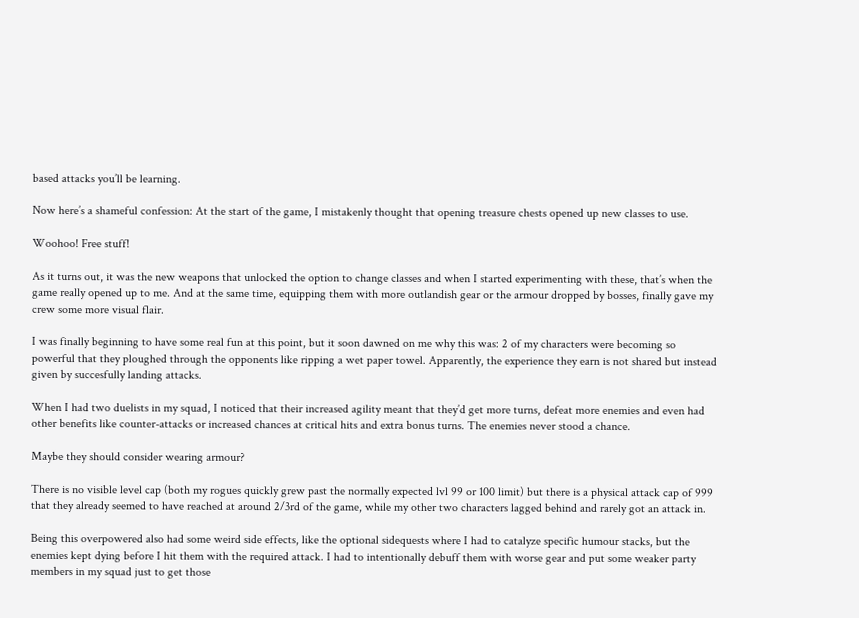based attacks you’ll be learning.

Now here’s a shameful confession: At the start of the game, I mistakenly thought that opening treasure chests opened up new classes to use.

Woohoo! Free stuff!

As it turns out, it was the new weapons that unlocked the option to change classes and when I started experimenting with these, that’s when the game really opened up to me. And at the same time, equipping them with more outlandish gear or the armour dropped by bosses, finally gave my crew some more visual flair.

I was finally beginning to have some real fun at this point, but it soon dawned on me why this was: 2 of my characters were becoming so powerful that they ploughed through the opponents like ripping a wet paper towel. Apparently, the experience they earn is not shared but instead given by succesfully landing attacks.

When I had two duelists in my squad, I noticed that their increased agility meant that they’d get more turns, defeat more enemies and even had other benefits like counter-attacks or increased chances at critical hits and extra bonus turns. The enemies never stood a chance.

Maybe they should consider wearing armour?

There is no visible level cap (both my rogues quickly grew past the normally expected lvl 99 or 100 limit) but there is a physical attack cap of 999 that they already seemed to have reached at around 2/3rd of the game, while my other two characters lagged behind and rarely got an attack in.

Being this overpowered also had some weird side effects, like the optional sidequests where I had to catalyze specific humour stacks, but the enemies kept dying before I hit them with the required attack. I had to intentionally debuff them with worse gear and put some weaker party members in my squad just to get those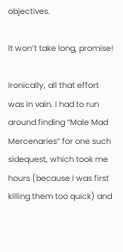objectives.

It won’t take long, promise!

Ironically, all that effort was in vain. I had to run around finding “Male Mad Mercenaries” for one such sidequest, which took me hours (because I was first killing them too quick) and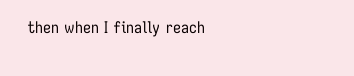then when I finally reach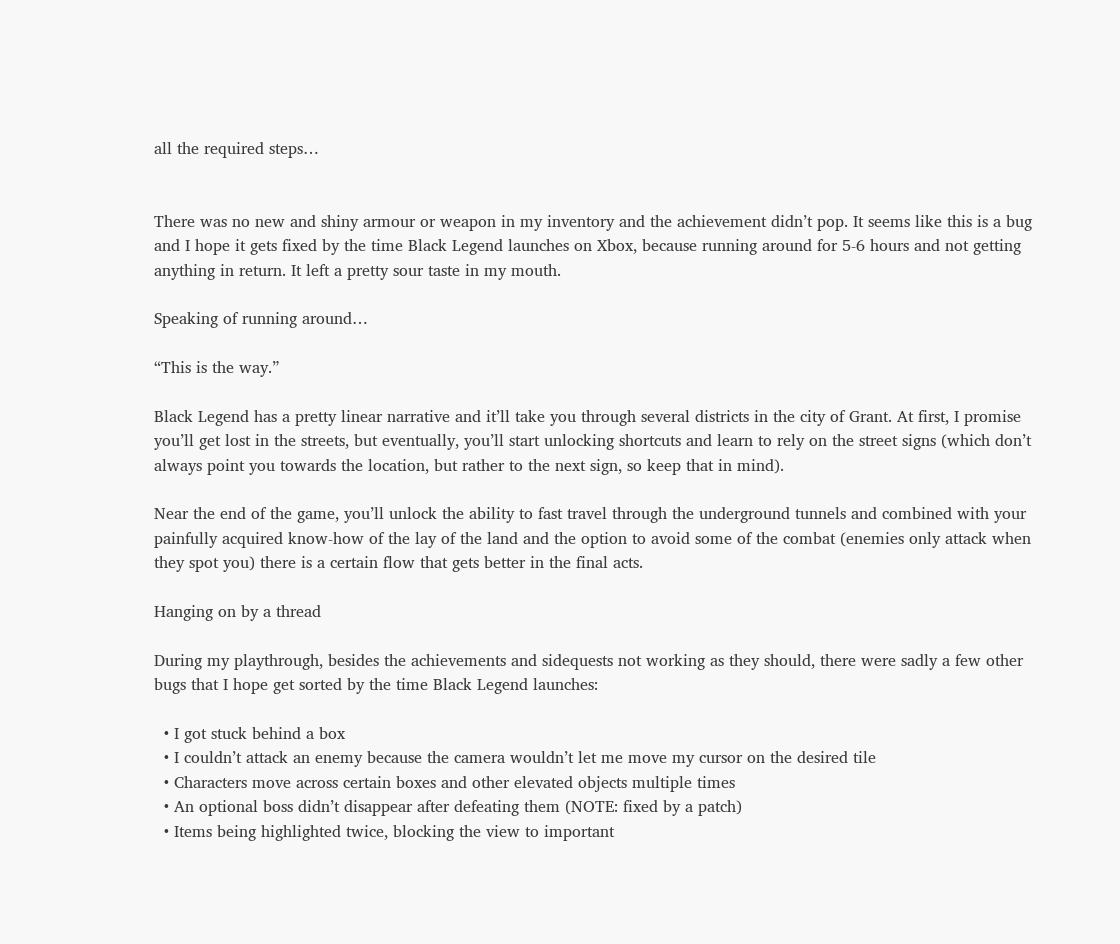all the required steps…


There was no new and shiny armour or weapon in my inventory and the achievement didn’t pop. It seems like this is a bug and I hope it gets fixed by the time Black Legend launches on Xbox, because running around for 5-6 hours and not getting anything in return. It left a pretty sour taste in my mouth.

Speaking of running around…

“This is the way.”

Black Legend has a pretty linear narrative and it’ll take you through several districts in the city of Grant. At first, I promise you’ll get lost in the streets, but eventually, you’ll start unlocking shortcuts and learn to rely on the street signs (which don’t always point you towards the location, but rather to the next sign, so keep that in mind).

Near the end of the game, you’ll unlock the ability to fast travel through the underground tunnels and combined with your painfully acquired know-how of the lay of the land and the option to avoid some of the combat (enemies only attack when they spot you) there is a certain flow that gets better in the final acts.

Hanging on by a thread

During my playthrough, besides the achievements and sidequests not working as they should, there were sadly a few other bugs that I hope get sorted by the time Black Legend launches:

  • I got stuck behind a box
  • I couldn’t attack an enemy because the camera wouldn’t let me move my cursor on the desired tile
  • Characters move across certain boxes and other elevated objects multiple times
  • An optional boss didn’t disappear after defeating them (NOTE: fixed by a patch)
  • Items being highlighted twice, blocking the view to important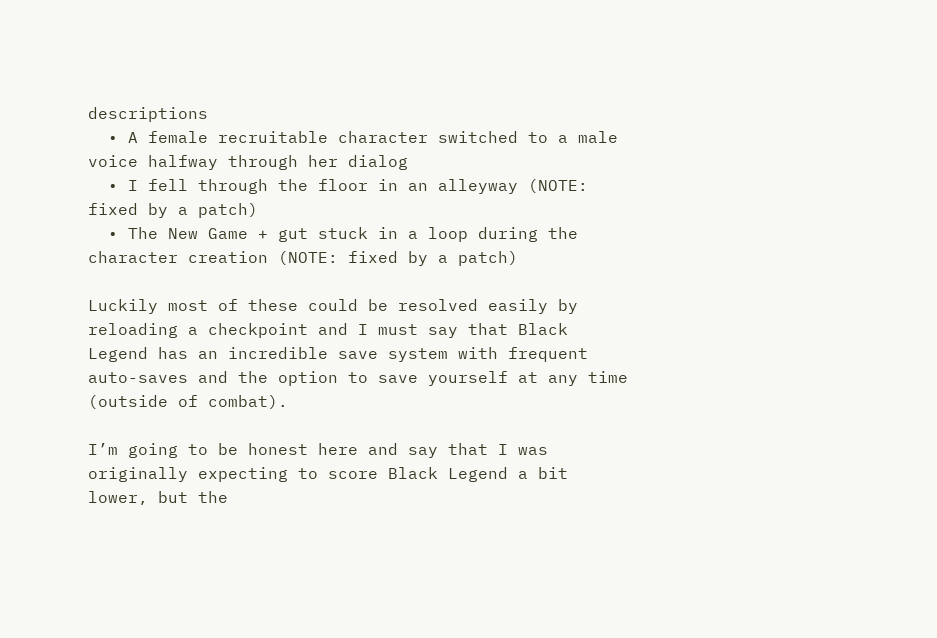descriptions
  • A female recruitable character switched to a male voice halfway through her dialog
  • I fell through the floor in an alleyway (NOTE: fixed by a patch)
  • The New Game + gut stuck in a loop during the character creation (NOTE: fixed by a patch)

Luckily most of these could be resolved easily by reloading a checkpoint and I must say that Black Legend has an incredible save system with frequent auto-saves and the option to save yourself at any time (outside of combat).

I’m going to be honest here and say that I was originally expecting to score Black Legend a bit lower, but the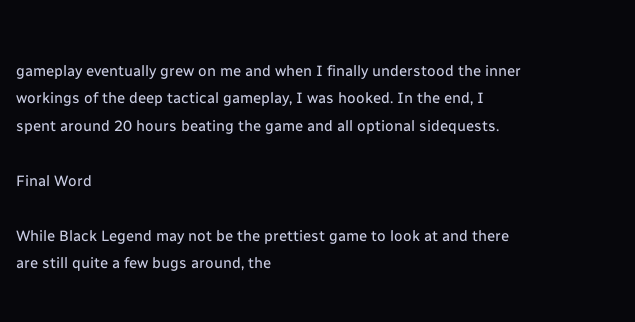gameplay eventually grew on me and when I finally understood the inner workings of the deep tactical gameplay, I was hooked. In the end, I spent around 20 hours beating the game and all optional sidequests.

Final Word

While Black Legend may not be the prettiest game to look at and there are still quite a few bugs around, the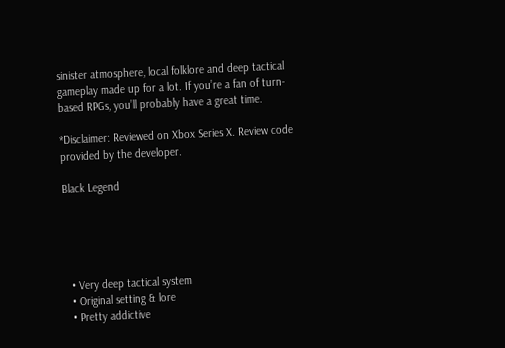sinister atmosphere, local folklore and deep tactical gameplay made up for a lot. If you’re a fan of turn-based RPGs, you’ll probably have a great time.

*Disclaimer: Reviewed on Xbox Series X. Review code provided by the developer.

Black Legend





  • Very deep tactical system
  • Original setting & lore
  • Pretty addictive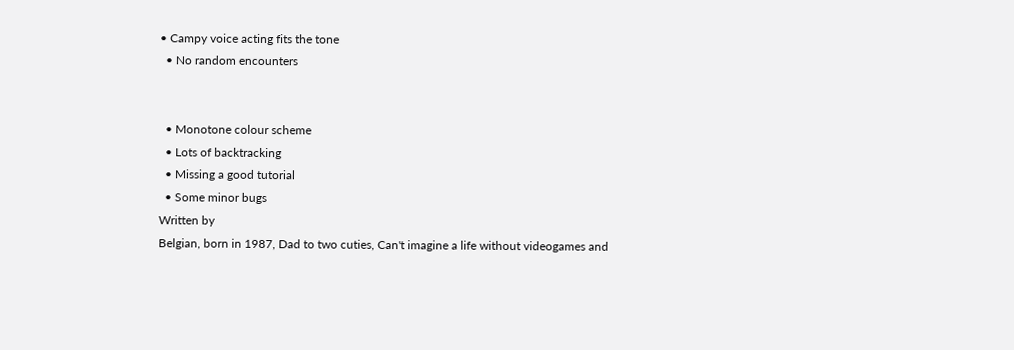• Campy voice acting fits the tone
  • No random encounters


  • Monotone colour scheme
  • Lots of backtracking
  • Missing a good tutorial
  • Some minor bugs
Written by
Belgian, born in 1987, Dad to two cuties, Can't imagine a life without videogames and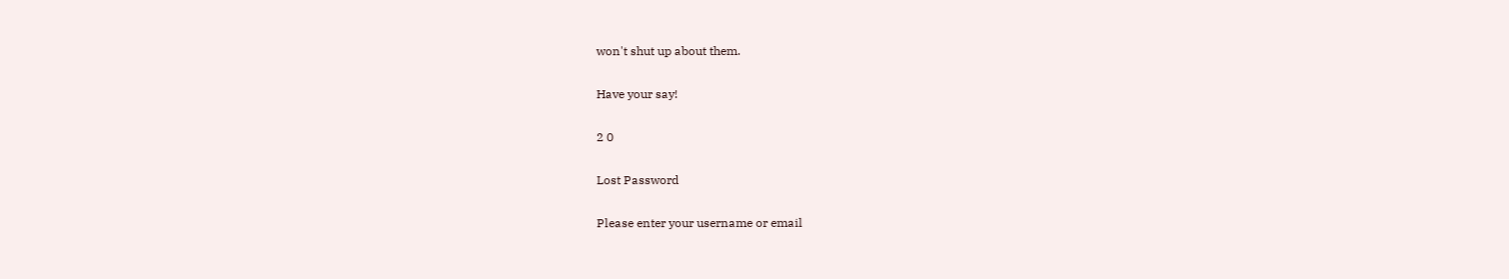won't shut up about them.

Have your say!

2 0

Lost Password

Please enter your username or email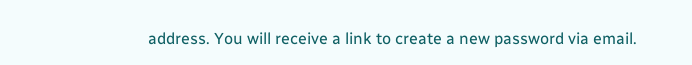address. You will receive a link to create a new password via email.